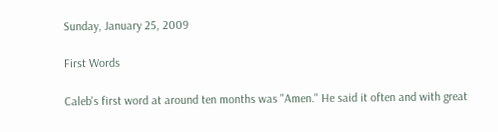Sunday, January 25, 2009

First Words

Caleb's first word at around ten months was "Amen." He said it often and with great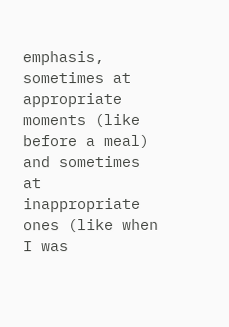emphasis, sometimes at appropriate moments (like before a meal) and sometimes at inappropriate ones (like when I was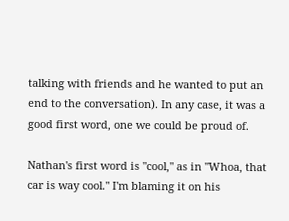talking with friends and he wanted to put an end to the conversation). In any case, it was a good first word, one we could be proud of.

Nathan's first word is "cool," as in "Whoa, that car is way cool." I'm blaming it on his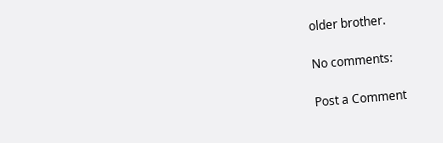older brother.

No comments:

Post a Comment